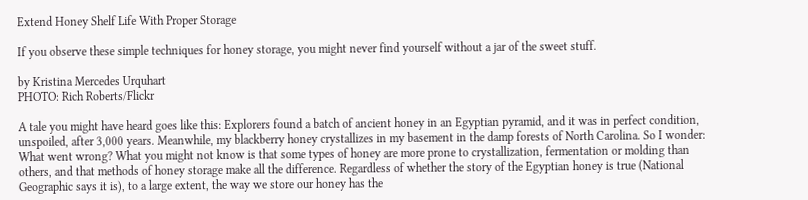Extend Honey Shelf Life With Proper Storage

If you observe these simple techniques for honey storage, you might never find yourself without a jar of the sweet stuff.

by Kristina Mercedes Urquhart
PHOTO: Rich Roberts/Flickr

A tale you might have heard goes like this: Explorers found a batch of ancient honey in an Egyptian pyramid, and it was in perfect condition, unspoiled, after 3,000 years. Meanwhile, my blackberry honey crystallizes in my basement in the damp forests of North Carolina. So I wonder: What went wrong? What you might not know is that some types of honey are more prone to crystallization, fermentation or molding than others, and that methods of honey storage make all the difference. Regardless of whether the story of the Egyptian honey is true (National Geographic says it is), to a large extent, the way we store our honey has the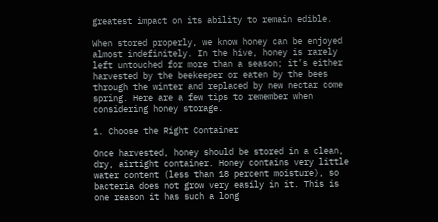greatest impact on its ability to remain edible.

When stored properly, we know honey can be enjoyed almost indefinitely. In the hive, honey is rarely left untouched for more than a season; it’s either harvested by the beekeeper or eaten by the bees through the winter and replaced by new nectar come spring. Here are a few tips to remember when considering honey storage.

1. Choose the Right Container

Once harvested, honey should be stored in a clean, dry, airtight container. Honey contains very little water content (less than 18 percent moisture), so bacteria does not grow very easily in it. This is one reason it has such a long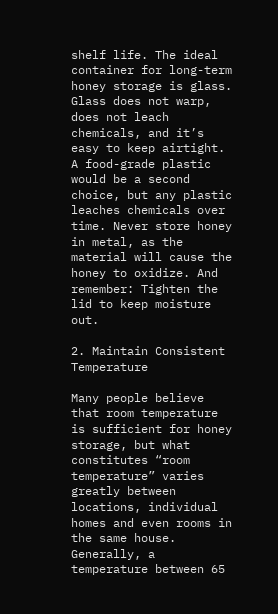shelf life. The ideal container for long-term honey storage is glass. Glass does not warp, does not leach chemicals, and it’s easy to keep airtight. A food-grade plastic would be a second choice, but any plastic leaches chemicals over time. Never store honey in metal, as the material will cause the honey to oxidize. And remember: Tighten the lid to keep moisture out.

2. Maintain Consistent Temperature

Many people believe that room temperature is sufficient for honey storage, but what constitutes “room temperature” varies greatly between locations, individual homes and even rooms in the same house. Generally, a temperature between 65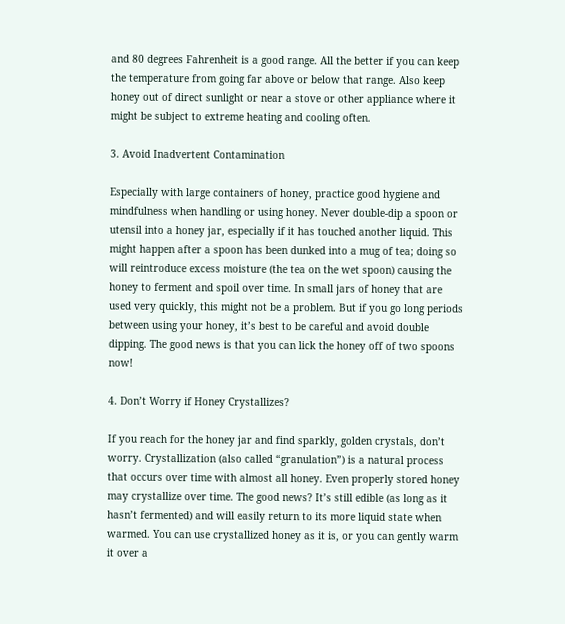and 80 degrees Fahrenheit is a good range. All the better if you can keep the temperature from going far above or below that range. Also keep honey out of direct sunlight or near a stove or other appliance where it might be subject to extreme heating and cooling often.

3. Avoid Inadvertent Contamination

Especially with large containers of honey, practice good hygiene and mindfulness when handling or using honey. Never double-dip a spoon or utensil into a honey jar, especially if it has touched another liquid. This might happen after a spoon has been dunked into a mug of tea; doing so will reintroduce excess moisture (the tea on the wet spoon) causing the honey to ferment and spoil over time. In small jars of honey that are used very quickly, this might not be a problem. But if you go long periods between using your honey, it’s best to be careful and avoid double dipping. The good news is that you can lick the honey off of two spoons now!

4. Don’t Worry if Honey Crystallizes?

If you reach for the honey jar and find sparkly, golden crystals, don’t worry. Crystallization (also called “granulation”) is a natural process that occurs over time with almost all honey. Even properly stored honey may crystallize over time. The good news? It’s still edible (as long as it hasn’t fermented) and will easily return to its more liquid state when warmed. You can use crystallized honey as it is, or you can gently warm it over a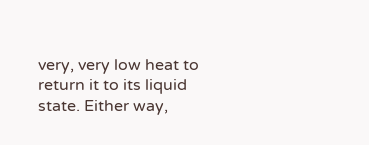very, very low heat to return it to its liquid state. Either way,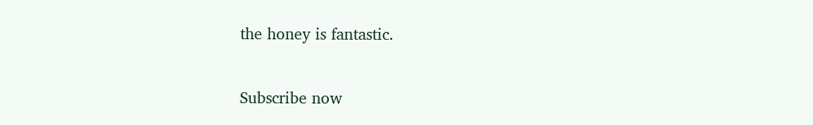the honey is fantastic.

Subscribe now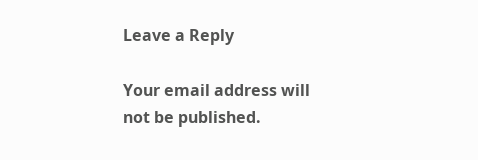Leave a Reply

Your email address will not be published.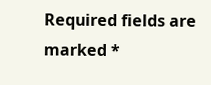Required fields are marked *